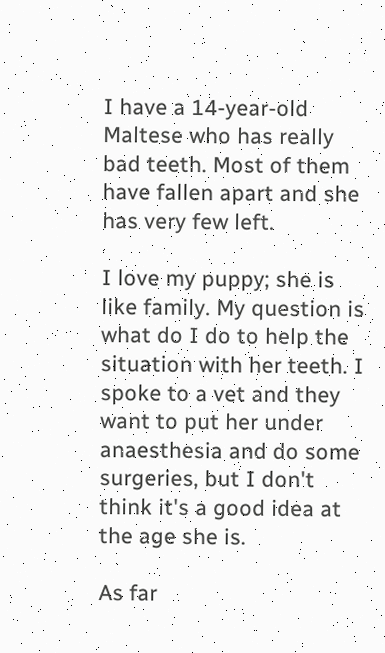I have a 14-year-old Maltese who has really bad teeth. Most of them have fallen apart and she has very few left.

I love my puppy; she is like family. My question is what do I do to help the situation with her teeth. I spoke to a vet and they want to put her under anaesthesia and do some surgeries, but I don't think it's a good idea at the age she is.

As far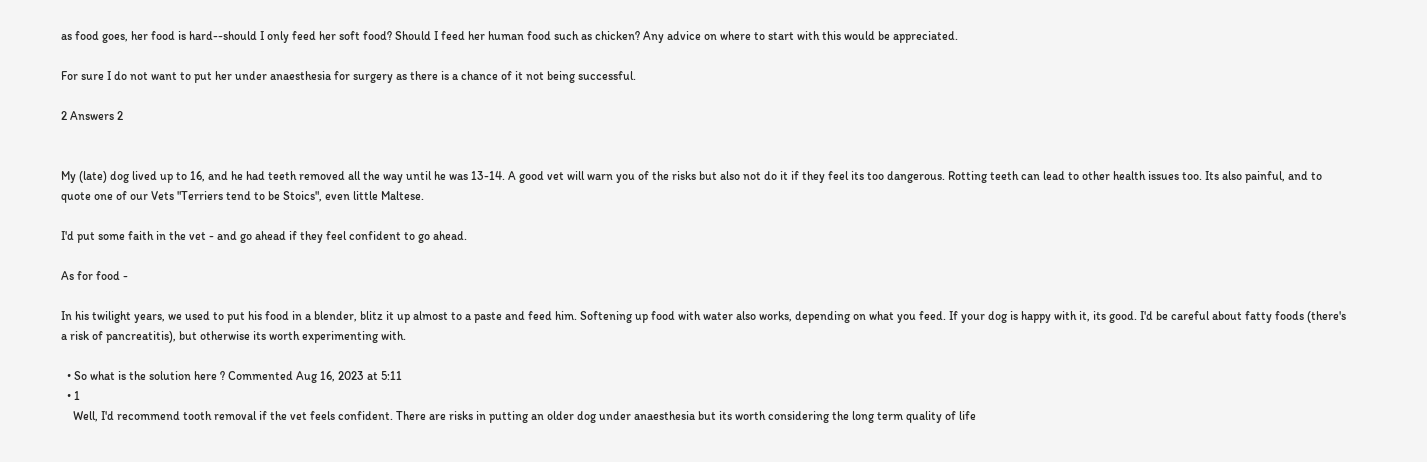as food goes, her food is hard--should I only feed her soft food? Should I feed her human food such as chicken? Any advice on where to start with this would be appreciated.

For sure I do not want to put her under anaesthesia for surgery as there is a chance of it not being successful.

2 Answers 2


My (late) dog lived up to 16, and he had teeth removed all the way until he was 13-14. A good vet will warn you of the risks but also not do it if they feel its too dangerous. Rotting teeth can lead to other health issues too. Its also painful, and to quote one of our Vets "Terriers tend to be Stoics", even little Maltese.

I'd put some faith in the vet - and go ahead if they feel confident to go ahead.

As for food -

In his twilight years, we used to put his food in a blender, blitz it up almost to a paste and feed him. Softening up food with water also works, depending on what you feed. If your dog is happy with it, its good. I'd be careful about fatty foods (there's a risk of pancreatitis), but otherwise its worth experimenting with.

  • So what is the solution here ? Commented Aug 16, 2023 at 5:11
  • 1
    Well, I'd recommend tooth removal if the vet feels confident. There are risks in putting an older dog under anaesthesia but its worth considering the long term quality of life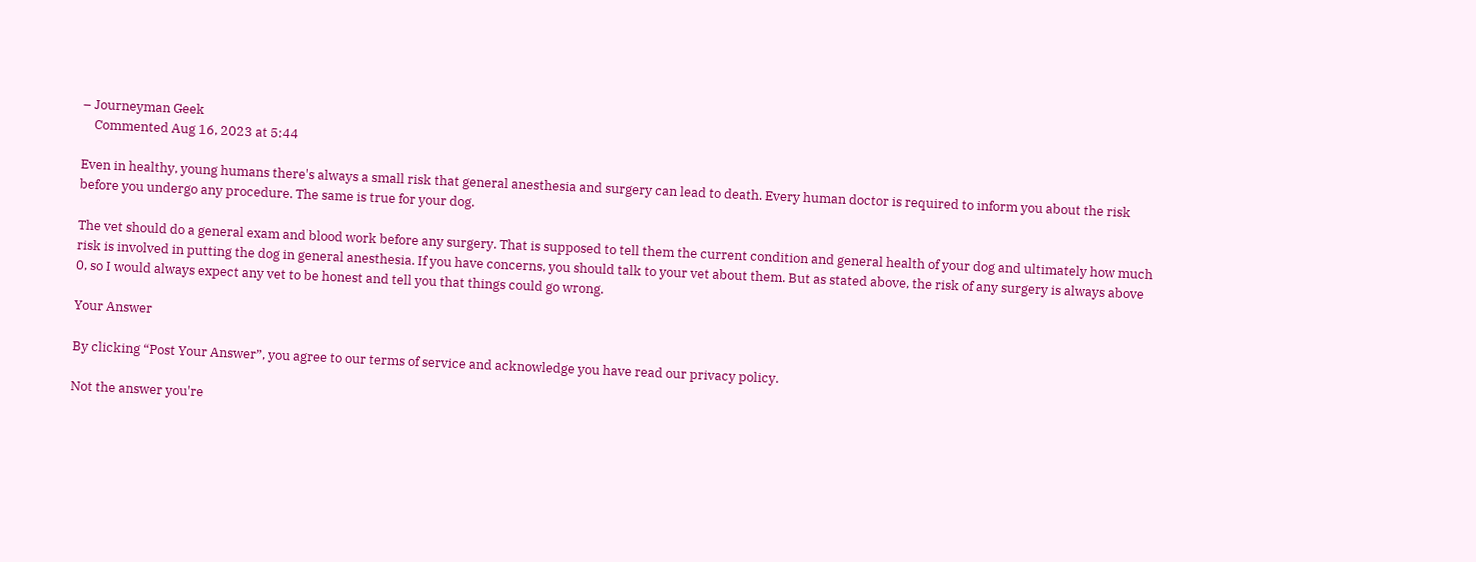– Journeyman Geek
    Commented Aug 16, 2023 at 5:44

Even in healthy, young humans there's always a small risk that general anesthesia and surgery can lead to death. Every human doctor is required to inform you about the risk before you undergo any procedure. The same is true for your dog.

The vet should do a general exam and blood work before any surgery. That is supposed to tell them the current condition and general health of your dog and ultimately how much risk is involved in putting the dog in general anesthesia. If you have concerns, you should talk to your vet about them. But as stated above, the risk of any surgery is always above 0, so I would always expect any vet to be honest and tell you that things could go wrong.

Your Answer

By clicking “Post Your Answer”, you agree to our terms of service and acknowledge you have read our privacy policy.

Not the answer you're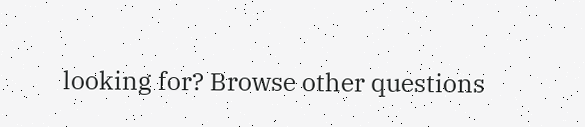looking for? Browse other questions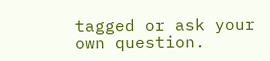tagged or ask your own question.